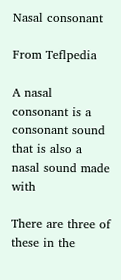Nasal consonant

From Teflpedia

A nasal consonant is a consonant sound that is also a nasal sound made with

There are three of these in the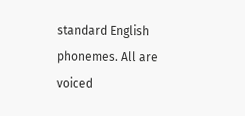standard English phonemes. All are voiced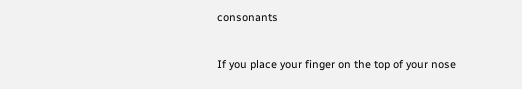consonants

If you place your finger on the top of your nose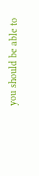you should be able to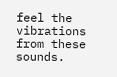feel the vibrations from these sounds.